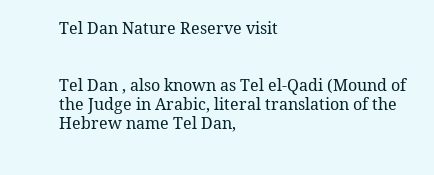Tel Dan Nature Reserve visit


Tel Dan , also known as Tel el-Qadi (Mound of the Judge in Arabic, literal translation of the Hebrew name Tel Dan,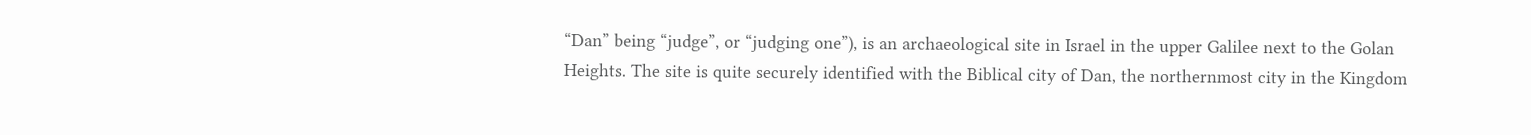“Dan” being “judge”, or “judging one”), is an archaeological site in Israel in the upper Galilee next to the Golan Heights. The site is quite securely identified with the Biblical city of Dan, the northernmost city in the Kingdom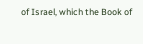of Israel, which the Book of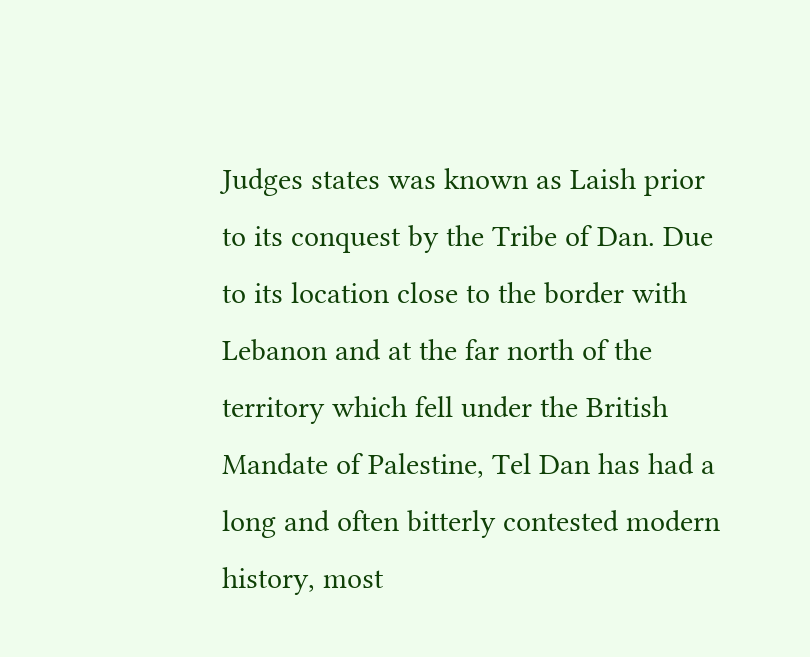Judges states was known as Laish prior to its conquest by the Tribe of Dan. Due to its location close to the border with Lebanon and at the far north of the territory which fell under the British Mandate of Palestine, Tel Dan has had a long and often bitterly contested modern history, most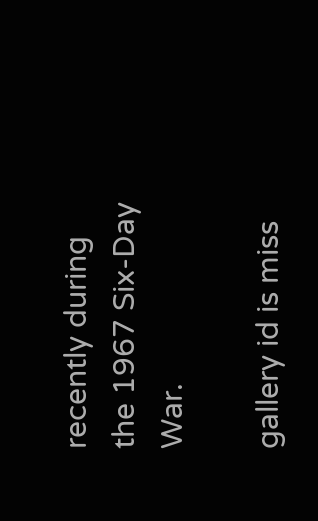recently during the 1967 Six-Day War.

gallery id is miss